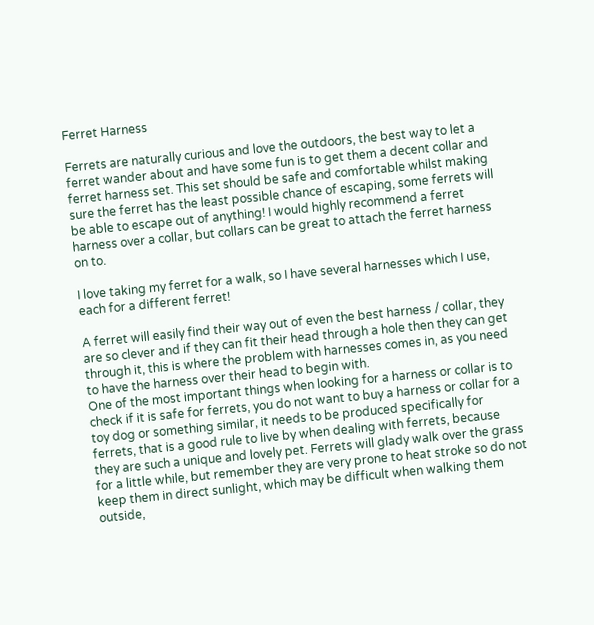Ferret Harness

Ferrets are naturally curious and love the outdoors, the best way to let a ferret wander about and have some fun is to get them a decent collar and ferret harness set. This set should be safe and comfortable whilst making sure the ferret has the least possible chance of escaping, some ferrets will be able to escape out of anything! I would highly recommend a ferret harness over a collar, but collars can be great to attach the ferret harness on to.

I love taking my ferret for a walk, so I have several harnesses which I use, each for a different ferret!

A ferret will easily find their way out of even the best harness / collar, they are so clever and if they can fit their head through a hole then they can get through it, this is where the problem with harnesses comes in, as you need to have the harness over their head to begin with.
One of the most important things when looking for a harness or collar is to check if it is safe for ferrets, you do not want to buy a harness or collar for a toy dog or something similar, it needs to be produced specifically for ferrets, that is a good rule to live by when dealing with ferrets, because they are such a unique and lovely pet. Ferrets will glady walk over the grass for a little while, but remember they are very prone to heat stroke so do not keep them in direct sunlight, which may be difficult when walking them outside,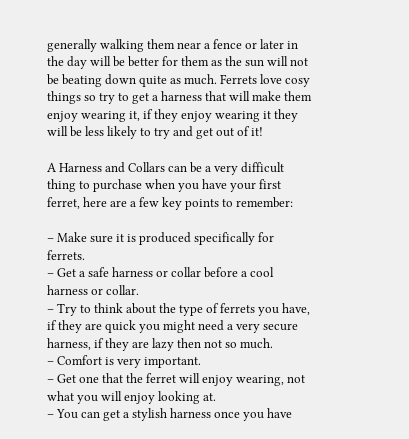generally walking them near a fence or later in the day will be better for them as the sun will not be beating down quite as much. Ferrets love cosy things so try to get a harness that will make them enjoy wearing it, if they enjoy wearing it they will be less likely to try and get out of it!

A Harness and Collars can be a very difficult thing to purchase when you have your first ferret, here are a few key points to remember:

– Make sure it is produced specifically for ferrets.
– Get a safe harness or collar before a cool harness or collar.
– Try to think about the type of ferrets you have, if they are quick you might need a very secure harness, if they are lazy then not so much.
– Comfort is very important.
– Get one that the ferret will enjoy wearing, not what you will enjoy looking at.
– You can get a stylish harness once you have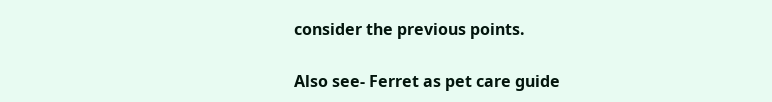consider the previous points.

Also see- Ferret as pet care guide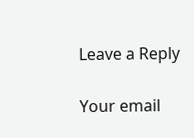Leave a Reply

Your email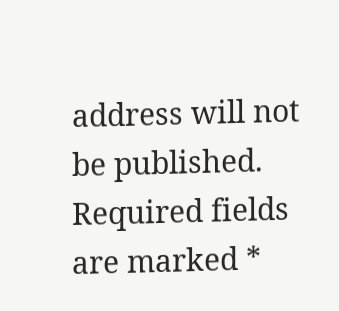address will not be published. Required fields are marked *